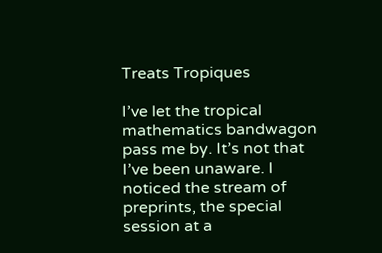Treats Tropiques

I’ve let the tropical mathematics bandwagon pass me by. It’s not that I’ve been unaware. I noticed the stream of preprints, the special session at a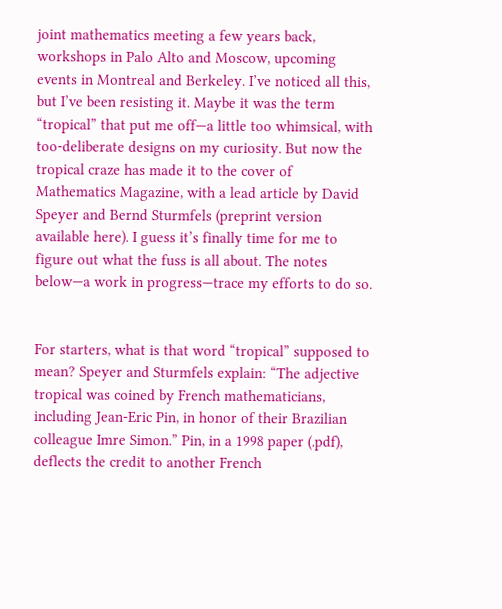joint mathematics meeting a few years back, workshops in Palo Alto and Moscow, upcoming events in Montreal and Berkeley. I’ve noticed all this, but I’ve been resisting it. Maybe it was the term “tropical” that put me off—a little too whimsical, with too-deliberate designs on my curiosity. But now the tropical craze has made it to the cover of Mathematics Magazine, with a lead article by David Speyer and Bernd Sturmfels (preprint version available here). I guess it’s finally time for me to figure out what the fuss is all about. The notes below—a work in progress—trace my efforts to do so.


For starters, what is that word “tropical” supposed to mean? Speyer and Sturmfels explain: “The adjective tropical was coined by French mathematicians, including Jean-Eric Pin, in honor of their Brazilian colleague Imre Simon.” Pin, in a 1998 paper (.pdf), deflects the credit to another French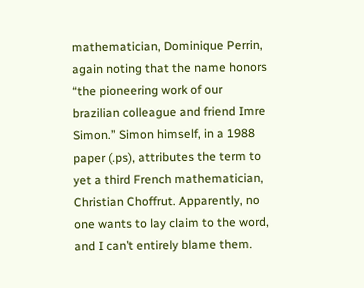mathematician, Dominique Perrin, again noting that the name honors “the pioneering work of our brazilian colleague and friend Imre Simon.” Simon himself, in a 1988 paper (.ps), attributes the term to yet a third French mathematician, Christian Choffrut. Apparently, no one wants to lay claim to the word, and I can’t entirely blame them.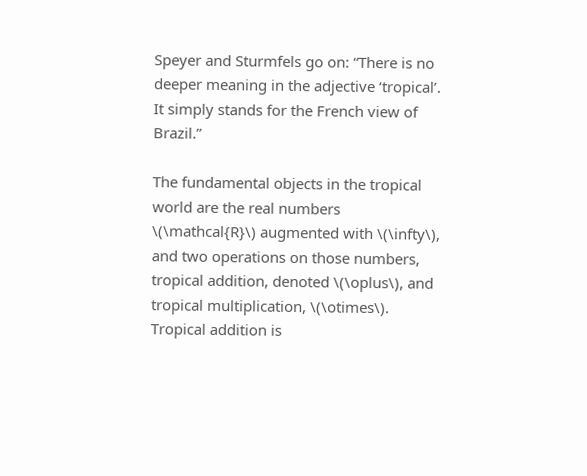Speyer and Sturmfels go on: “There is no deeper meaning in the adjective ‘tropical’. It simply stands for the French view of Brazil.”

The fundamental objects in the tropical world are the real numbers \(\mathcal{R}\) augmented with \(\infty\), and two operations on those numbers, tropical addition, denoted \(\oplus\), and tropical multiplication, \(\otimes\). Tropical addition is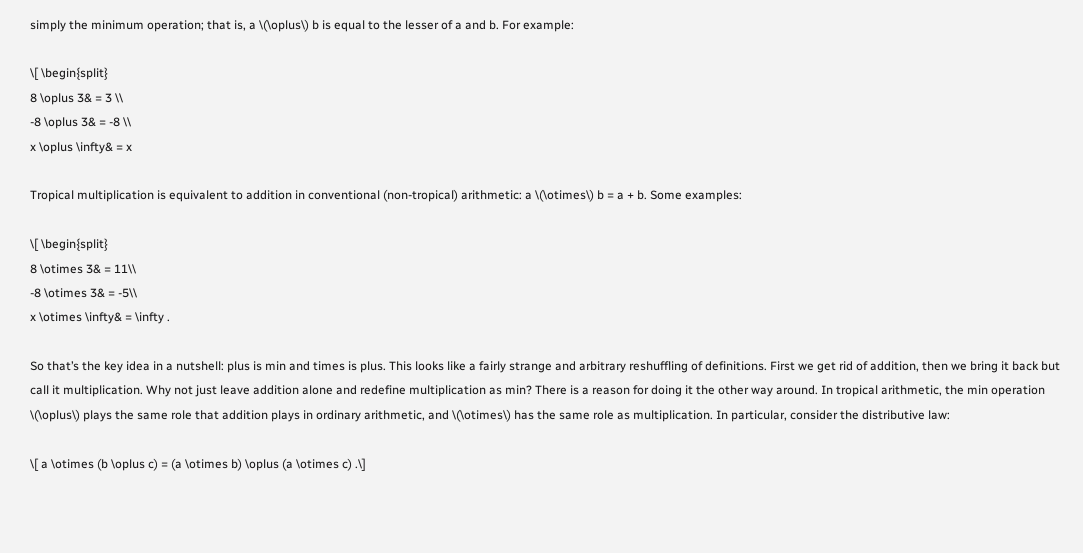simply the minimum operation; that is, a \(\oplus\) b is equal to the lesser of a and b. For example:

\[ \begin{split}
8 \oplus 3& = 3 \\
-8 \oplus 3& = -8 \\
x \oplus \infty& = x

Tropical multiplication is equivalent to addition in conventional (non-tropical) arithmetic: a \(\otimes\) b = a + b. Some examples:

\[ \begin{split}
8 \otimes 3& = 11\\
-8 \otimes 3& = -5\\
x \otimes \infty& = \infty .

So that’s the key idea in a nutshell: plus is min and times is plus. This looks like a fairly strange and arbitrary reshuffling of definitions. First we get rid of addition, then we bring it back but call it multiplication. Why not just leave addition alone and redefine multiplication as min? There is a reason for doing it the other way around. In tropical arithmetic, the min operation \(\oplus\) plays the same role that addition plays in ordinary arithmetic, and \(\otimes\) has the same role as multiplication. In particular, consider the distributive law:

\[ a \otimes (b \oplus c) = (a \otimes b) \oplus (a \otimes c) .\]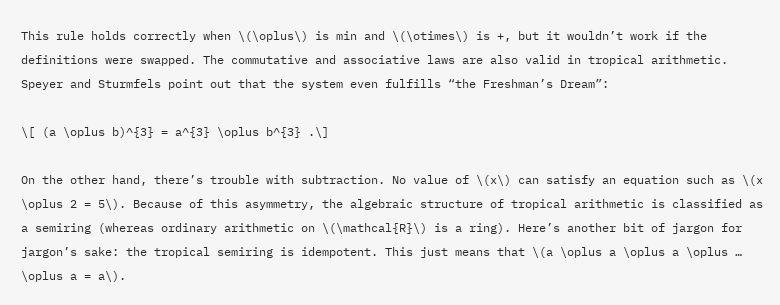This rule holds correctly when \(\oplus\) is min and \(\otimes\) is +, but it wouldn’t work if the definitions were swapped. The commutative and associative laws are also valid in tropical arithmetic. Speyer and Sturmfels point out that the system even fulfills “the Freshman’s Dream”:

\[ (a \oplus b)^{3} = a^{3} \oplus b^{3} .\]

On the other hand, there’s trouble with subtraction. No value of \(x\) can satisfy an equation such as \(x \oplus 2 = 5\). Because of this asymmetry, the algebraic structure of tropical arithmetic is classified as a semiring (whereas ordinary arithmetic on \(\mathcal{R}\) is a ring). Here’s another bit of jargon for jargon’s sake: the tropical semiring is idempotent. This just means that \(a \oplus a \oplus a \oplus … \oplus a = a\).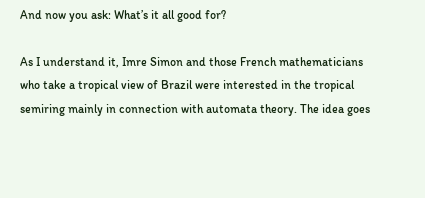And now you ask: What’s it all good for?

As I understand it, Imre Simon and those French mathematicians who take a tropical view of Brazil were interested in the tropical semiring mainly in connection with automata theory. The idea goes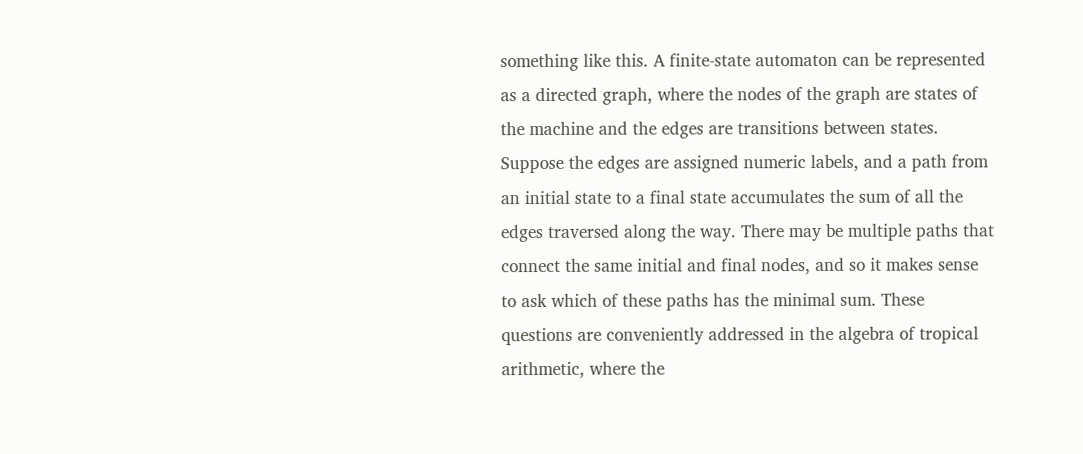something like this. A finite-state automaton can be represented as a directed graph, where the nodes of the graph are states of the machine and the edges are transitions between states. Suppose the edges are assigned numeric labels, and a path from an initial state to a final state accumulates the sum of all the edges traversed along the way. There may be multiple paths that connect the same initial and final nodes, and so it makes sense to ask which of these paths has the minimal sum. These questions are conveniently addressed in the algebra of tropical arithmetic, where the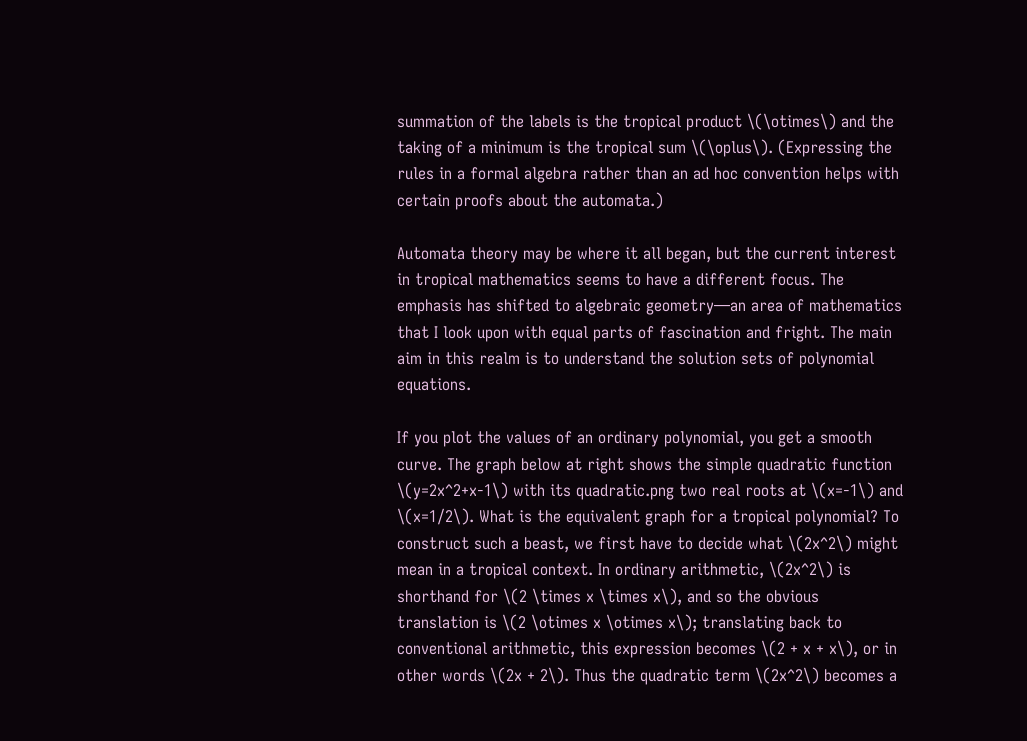summation of the labels is the tropical product \(\otimes\) and the taking of a minimum is the tropical sum \(\oplus\). (Expressing the rules in a formal algebra rather than an ad hoc convention helps with certain proofs about the automata.)

Automata theory may be where it all began, but the current interest in tropical mathematics seems to have a different focus. The emphasis has shifted to algebraic geometry—an area of mathematics that I look upon with equal parts of fascination and fright. The main aim in this realm is to understand the solution sets of polynomial equations.

If you plot the values of an ordinary polynomial, you get a smooth curve. The graph below at right shows the simple quadratic function \(y=2x^2+x-1\) with its quadratic.png two real roots at \(x=-1\) and \(x=1/2\). What is the equivalent graph for a tropical polynomial? To construct such a beast, we first have to decide what \(2x^2\) might mean in a tropical context. In ordinary arithmetic, \(2x^2\) is shorthand for \(2 \times x \times x\), and so the obvious translation is \(2 \otimes x \otimes x\); translating back to conventional arithmetic, this expression becomes \(2 + x + x\), or in other words \(2x + 2\). Thus the quadratic term \(2x^2\) becomes a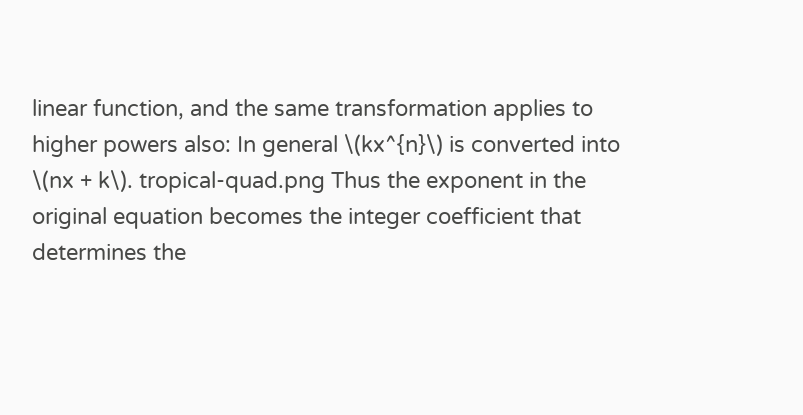linear function, and the same transformation applies to higher powers also: In general \(kx^{n}\) is converted into \(nx + k\). tropical-quad.png Thus the exponent in the original equation becomes the integer coefficient that determines the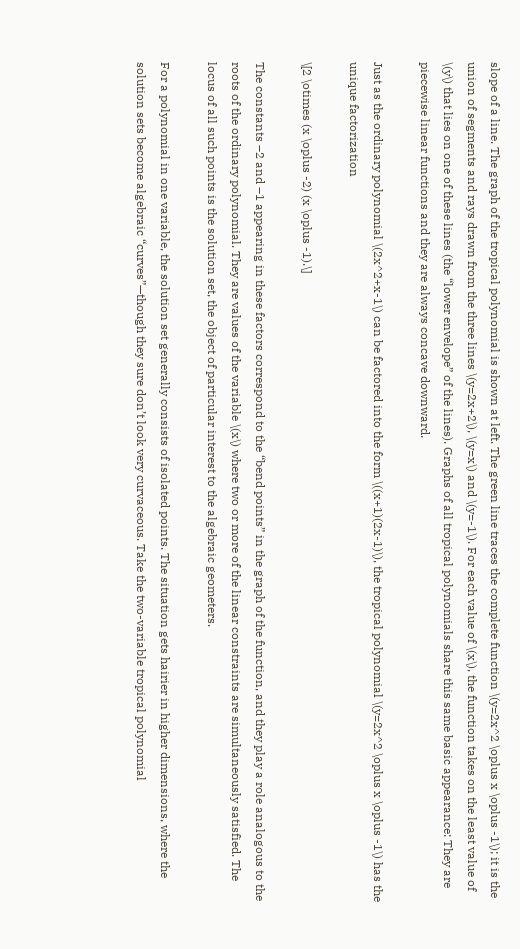slope of a line. The graph of the tropical polynomial is shown at left. The green line traces the complete function \(y=2x^2 \oplus x \oplus -1\); it is the union of segments and rays drawn from the three lines \(y=2x+2\), \(y=x\) and \(y=-1\). For each value of \(x\), the function takes on the least value of \(y\) that lies on one of these lines (the “lower envelope” of the lines). Graphs of all tropical polynomials share this same basic appearance: They are piecewise linear functions and they are always concave downward.

Just as the ordinary polynomial \(2x^2+x-1\) can be factored into the form \((x+1)(2x-1)\), the tropical polynomial \(y=2x^2 \oplus x \oplus -1\) has the unique factorization

\[2 \otimes (x \oplus -2) (x \oplus -1).\]

The constants –2 and –1 appearing in these factors correspond to the “bend points” in the graph of the function, and they play a role analogous to the roots of the ordinary polynomial. They are values of the variable \(x\) where two or more of the linear constraints are simultaneously satisfied. The locus of all such points is the solution set, the object of particular interest to the algebraic geometers.

For a polynomial in one variable, the solution set generally consists of isolated points. The situation gets hairier in higher dimensions, where the solution sets become algebraic “curves”—though they sure don’t look very curvaceous. Take the two-variable tropical polynomial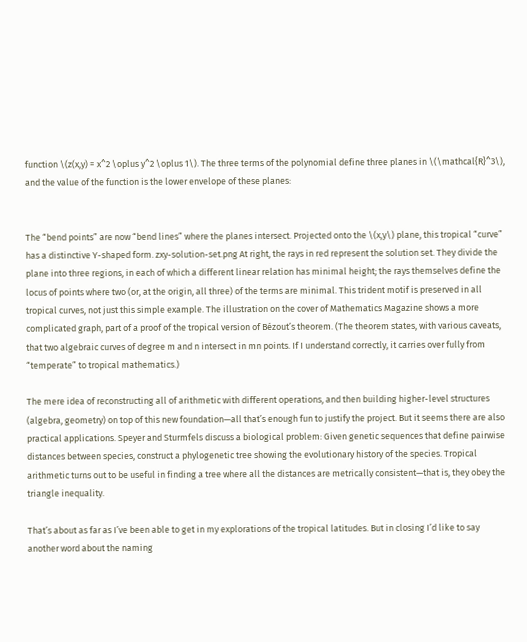function \(z(x,y) = x^2 \oplus y^2 \oplus 1\). The three terms of the polynomial define three planes in \(\mathcal{R}^3\), and the value of the function is the lower envelope of these planes:


The “bend points” are now “bend lines” where the planes intersect. Projected onto the \(x,y\) plane, this tropical “curve” has a distinctive Y-shaped form. zxy-solution-set.png At right, the rays in red represent the solution set. They divide the plane into three regions, in each of which a different linear relation has minimal height; the rays themselves define the locus of points where two (or, at the origin, all three) of the terms are minimal. This trident motif is preserved in all tropical curves, not just this simple example. The illustration on the cover of Mathematics Magazine shows a more complicated graph, part of a proof of the tropical version of Bézout’s theorem. (The theorem states, with various caveats, that two algebraic curves of degree m and n intersect in mn points. If I understand correctly, it carries over fully from “temperate” to tropical mathematics.)

The mere idea of reconstructing all of arithmetic with different operations, and then building higher-level structures (algebra, geometry) on top of this new foundation—all that’s enough fun to justify the project. But it seems there are also practical applications. Speyer and Sturmfels discuss a biological problem: Given genetic sequences that define pairwise distances between species, construct a phylogenetic tree showing the evolutionary history of the species. Tropical arithmetic turns out to be useful in finding a tree where all the distances are metrically consistent—that is, they obey the triangle inequality.

That’s about as far as I’ve been able to get in my explorations of the tropical latitudes. But in closing I’d like to say another word about the naming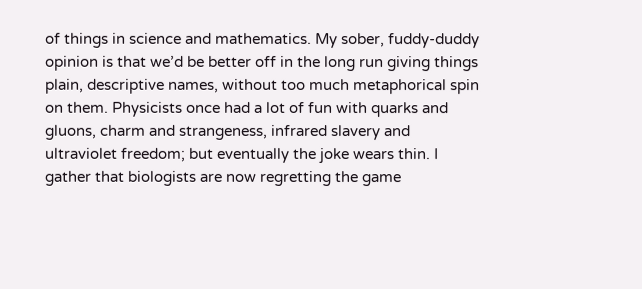of things in science and mathematics. My sober, fuddy-duddy opinion is that we’d be better off in the long run giving things plain, descriptive names, without too much metaphorical spin on them. Physicists once had a lot of fun with quarks and gluons, charm and strangeness, infrared slavery and ultraviolet freedom; but eventually the joke wears thin. I gather that biologists are now regretting the game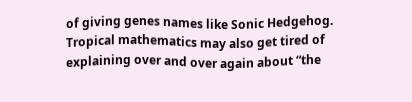of giving genes names like Sonic Hedgehog. Tropical mathematics may also get tired of explaining over and over again about “the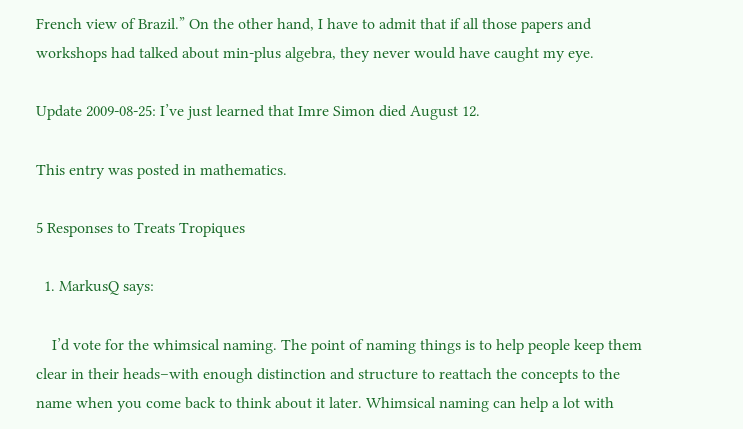French view of Brazil.” On the other hand, I have to admit that if all those papers and workshops had talked about min-plus algebra, they never would have caught my eye.

Update 2009-08-25: I’ve just learned that Imre Simon died August 12.

This entry was posted in mathematics.

5 Responses to Treats Tropiques

  1. MarkusQ says:

    I’d vote for the whimsical naming. The point of naming things is to help people keep them clear in their heads–with enough distinction and structure to reattach the concepts to the name when you come back to think about it later. Whimsical naming can help a lot with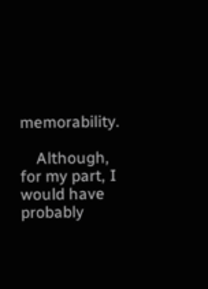memorability.

    Although, for my part, I would have probably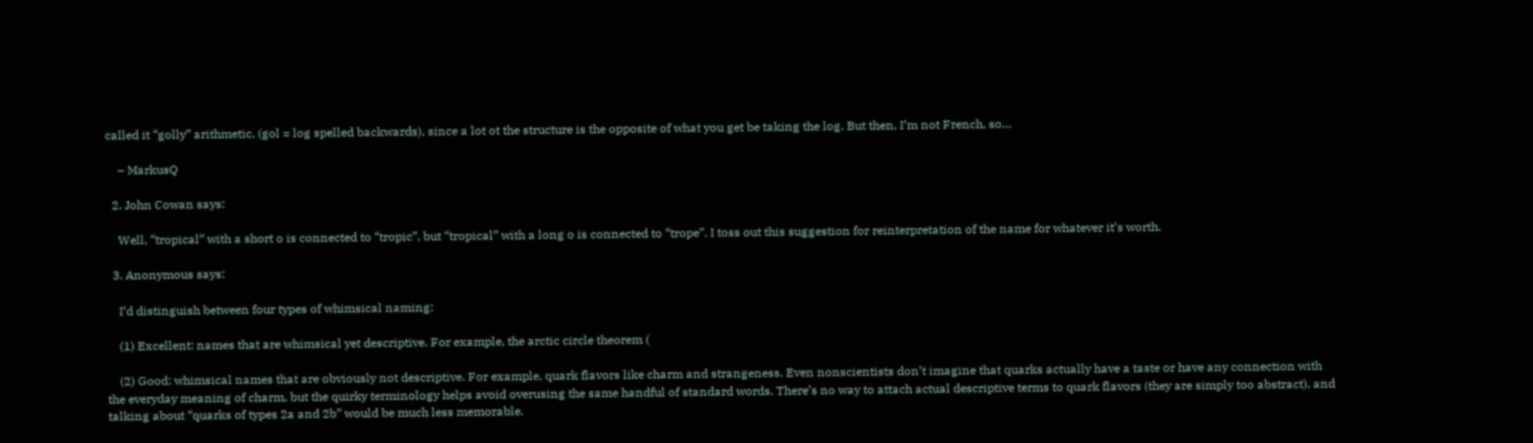called it “golly” arithmetic, (gol = log spelled backwards), since a lot ot the structure is the opposite of what you get be taking the log. But then, I’m not French, so…

    – MarkusQ

  2. John Cowan says:

    Well, “tropical” with a short o is connected to “tropic”, but “tropical” with a long o is connected to “trope”. I toss out this suggestion for reinterpretation of the name for whatever it’s worth.

  3. Anonymous says:

    I’d distinguish between four types of whimsical naming:

    (1) Excellent: names that are whimsical yet descriptive. For example, the arctic circle theorem (

    (2) Good: whimsical names that are obviously not descriptive. For example, quark flavors like charm and strangeness. Even nonscientists don’t imagine that quarks actually have a taste or have any connection with the everyday meaning of charm, but the quirky terminology helps avoid overusing the same handful of standard words. There’s no way to attach actual descriptive terms to quark flavors (they are simply too abstract), and talking about “quarks of types 2a and 2b” would be much less memorable.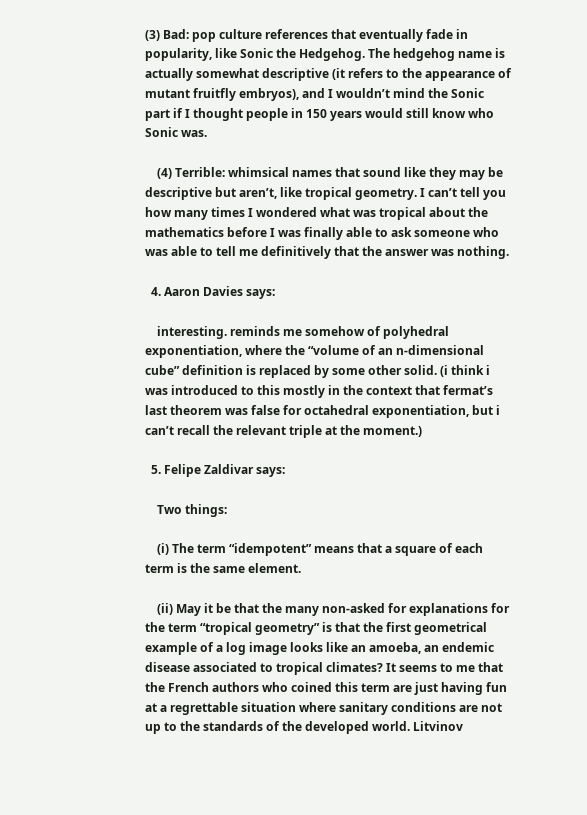(3) Bad: pop culture references that eventually fade in popularity, like Sonic the Hedgehog. The hedgehog name is actually somewhat descriptive (it refers to the appearance of mutant fruitfly embryos), and I wouldn’t mind the Sonic part if I thought people in 150 years would still know who Sonic was.

    (4) Terrible: whimsical names that sound like they may be descriptive but aren’t, like tropical geometry. I can’t tell you how many times I wondered what was tropical about the mathematics before I was finally able to ask someone who was able to tell me definitively that the answer was nothing.

  4. Aaron Davies says:

    interesting. reminds me somehow of polyhedral exponentiation, where the “volume of an n-dimensional cube” definition is replaced by some other solid. (i think i was introduced to this mostly in the context that fermat’s last theorem was false for octahedral exponentiation, but i can’t recall the relevant triple at the moment.)

  5. Felipe Zaldivar says:

    Two things:

    (i) The term “idempotent” means that a square of each term is the same element.

    (ii) May it be that the many non-asked for explanations for the term “tropical geometry” is that the first geometrical example of a log image looks like an amoeba, an endemic disease associated to tropical climates? It seems to me that the French authors who coined this term are just having fun at a regrettable situation where sanitary conditions are not up to the standards of the developed world. Litvinov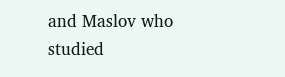and Maslov who studied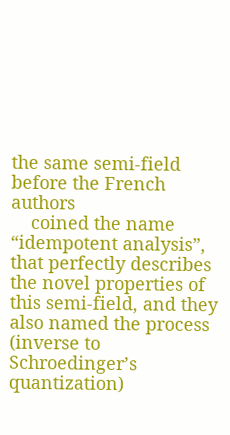the same semi-field before the French authors
    coined the name “idempotent analysis”, that perfectly describes the novel properties of this semi-field, and they also named the process (inverse to Schroedinger’s quantization)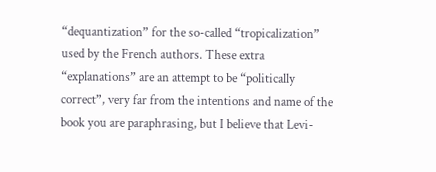“dequantization” for the so-called “tropicalization” used by the French authors. These extra “explanations” are an attempt to be “politically correct”, very far from the intentions and name of the book you are paraphrasing, but I believe that Levi-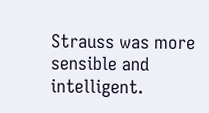Strauss was more sensible and intelligent.